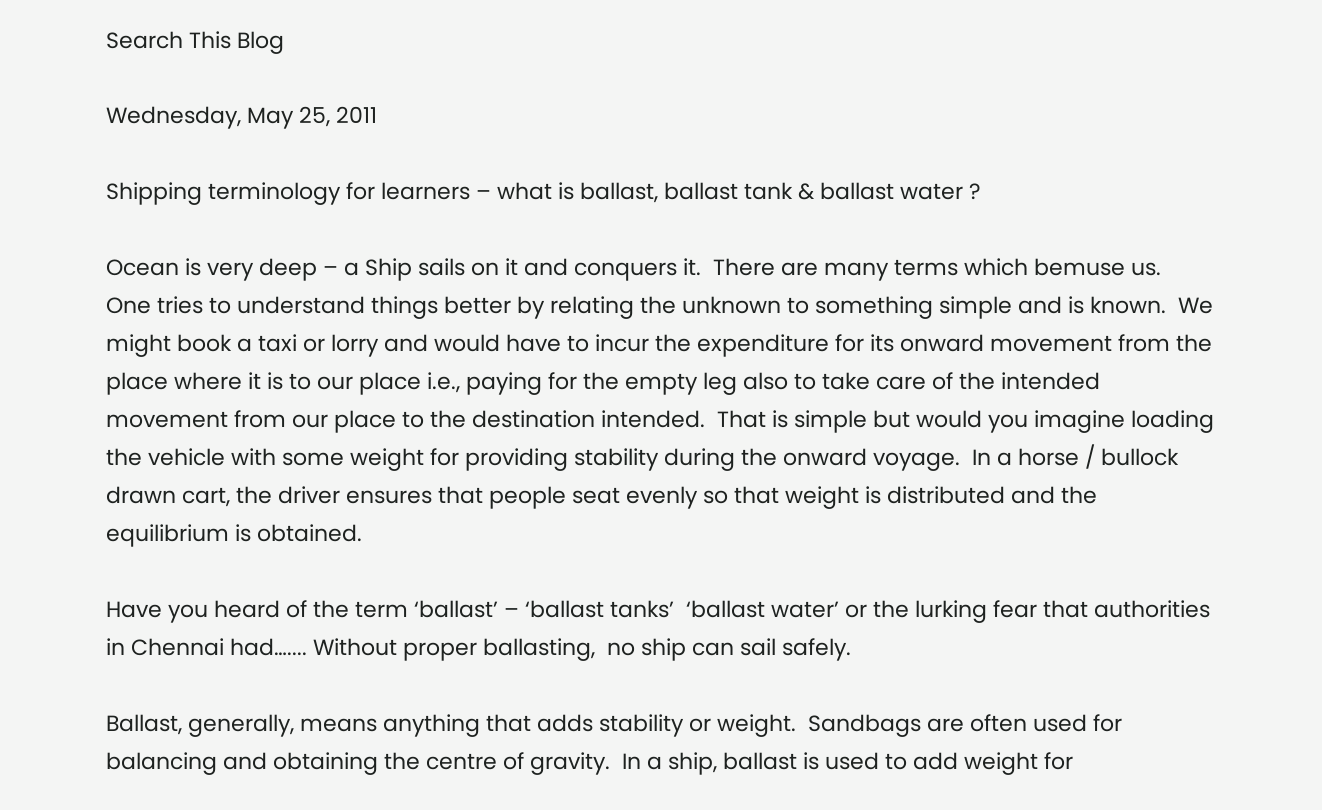Search This Blog

Wednesday, May 25, 2011

Shipping terminology for learners – what is ballast, ballast tank & ballast water ?

Ocean is very deep – a Ship sails on it and conquers it.  There are many terms which bemuse us.  One tries to understand things better by relating the unknown to something simple and is known.  We might book a taxi or lorry and would have to incur the expenditure for its onward movement from the place where it is to our place i.e., paying for the empty leg also to take care of the intended movement from our place to the destination intended.  That is simple but would you imagine loading the vehicle with some weight for providing stability during the onward voyage.  In a horse / bullock drawn cart, the driver ensures that people seat evenly so that weight is distributed and the equilibrium is obtained.

Have you heard of the term ‘ballast’ – ‘ballast tanks’  ‘ballast water’ or the lurking fear that authorities in Chennai had….... Without proper ballasting,  no ship can sail safely.

Ballast, generally, means anything that adds stability or weight.  Sandbags are often used for balancing and obtaining the centre of gravity.  In a ship, ballast is used to add weight for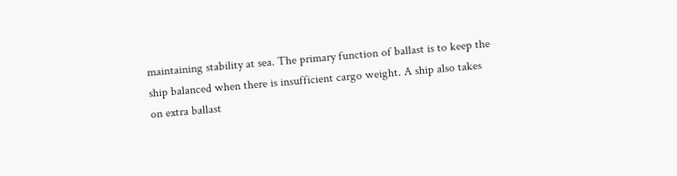maintaining stability at sea. The primary function of ballast is to keep the ship balanced when there is insufficient cargo weight. A ship also takes on extra ballast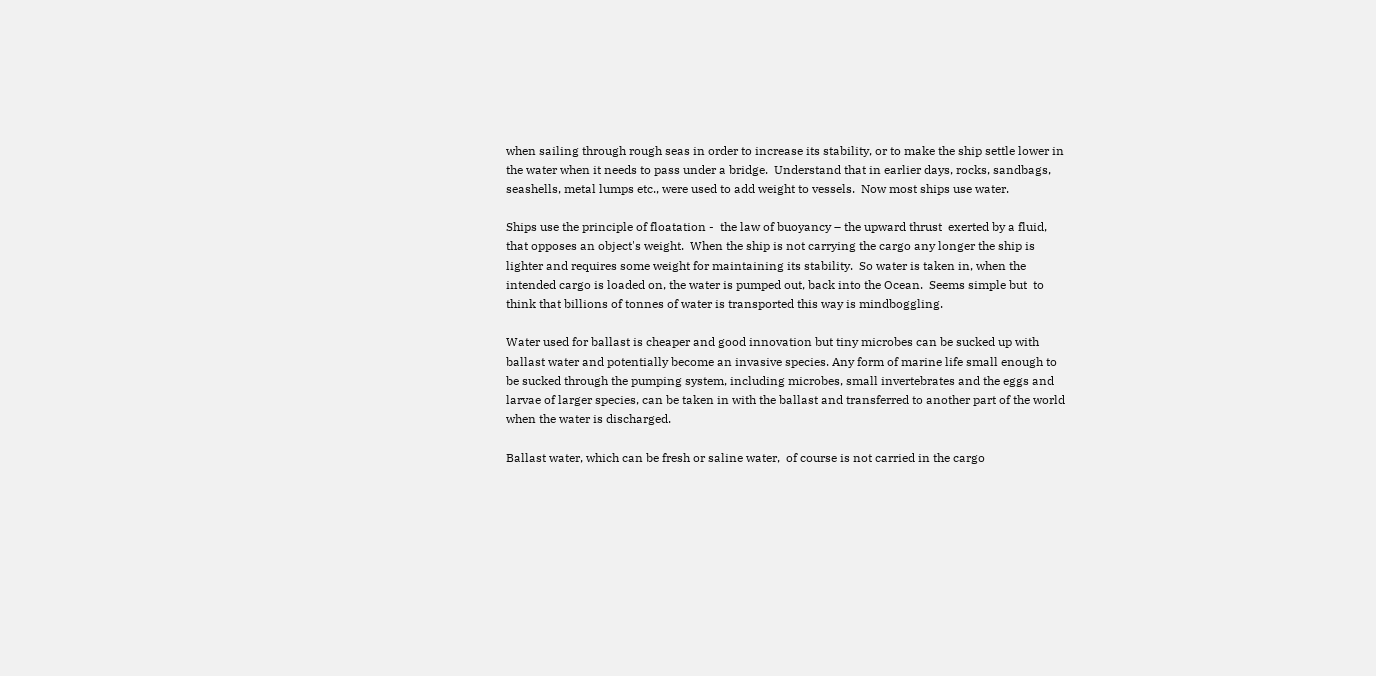when sailing through rough seas in order to increase its stability, or to make the ship settle lower in the water when it needs to pass under a bridge.  Understand that in earlier days, rocks, sandbags, seashells, metal lumps etc., were used to add weight to vessels.  Now most ships use water.

Ships use the principle of floatation -  the law of buoyancy – the upward thrust  exerted by a fluid, that opposes an object's weight.  When the ship is not carrying the cargo any longer the ship is lighter and requires some weight for maintaining its stability.  So water is taken in, when the intended cargo is loaded on, the water is pumped out, back into the Ocean.  Seems simple but  to think that billions of tonnes of water is transported this way is mindboggling.

Water used for ballast is cheaper and good innovation but tiny microbes can be sucked up with ballast water and potentially become an invasive species. Any form of marine life small enough to be sucked through the pumping system, including microbes, small invertebrates and the eggs and larvae of larger species, can be taken in with the ballast and transferred to another part of the world when the water is discharged.

Ballast water, which can be fresh or saline water,  of course is not carried in the cargo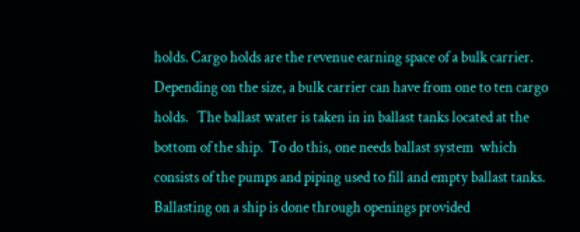holds. Cargo holds are the revenue earning space of a bulk carrier. Depending on the size, a bulk carrier can have from one to ten cargo holds.   The ballast water is taken in in ballast tanks located at the bottom of the ship.  To do this, one needs ballast system  which consists of the pumps and piping used to fill and empty ballast tanks.  Ballasting on a ship is done through openings provided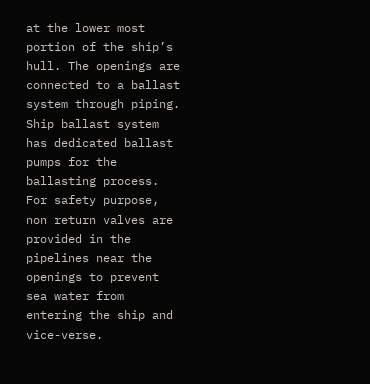at the lower most portion of the ship’s hull. The openings are connected to a ballast system through piping. Ship ballast system has dedicated ballast pumps for the ballasting process. For safety purpose, non return valves are provided in the pipelines near the openings to prevent sea water from entering the ship and vice-verse.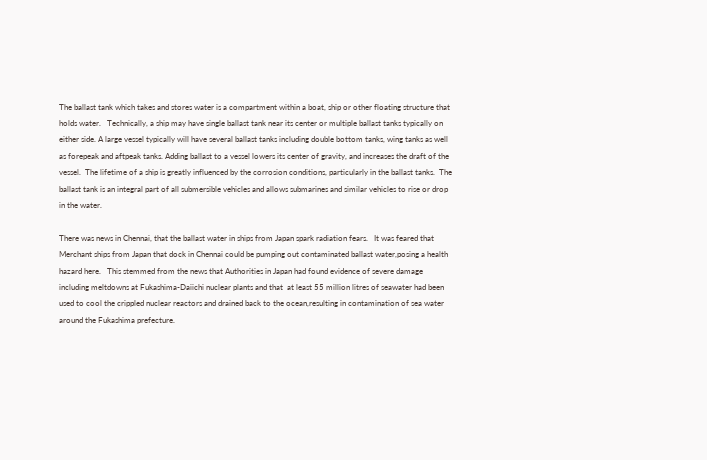The ballast tank which takes and stores water is a compartment within a boat, ship or other floating structure that holds water.   Technically, a ship may have single ballast tank near its center or multiple ballast tanks typically on either side. A large vessel typically will have several ballast tanks including double bottom tanks, wing tanks as well as forepeak and aftpeak tanks. Adding ballast to a vessel lowers its center of gravity, and increases the draft of the vessel.  The lifetime of a ship is greatly influenced by the corrosion conditions, particularly in the ballast tanks.  The ballast tank is an integral part of all submersible vehicles and allows submarines and similar vehicles to rise or drop in the water.

There was news in Chennai, that the ballast water in ships from Japan spark radiation fears.   It was feared that  Merchant ships from Japan that dock in Chennai could be pumping out contaminated ballast water,posing a health hazard here.   This stemmed from the news that Authorities in Japan had found evidence of severe damage including meltdowns at Fukashima-Daiichi nuclear plants and that  at least 55 million litres of seawater had been used to cool the crippled nuclear reactors and drained back to the ocean,resulting in contamination of sea water around the Fukashima prefecture.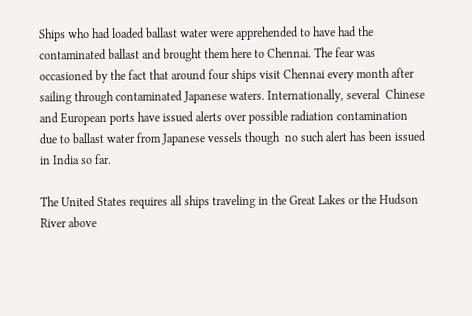Ships who had loaded ballast water were apprehended to have had the contaminated ballast and brought them here to Chennai. The fear was occasioned by the fact that around four ships visit Chennai every month after sailing through contaminated Japanese waters. Internationally, several  Chinese and European ports have issued alerts over possible radiation contamination due to ballast water from Japanese vessels though  no such alert has been issued in India so far.

The United States requires all ships traveling in the Great Lakes or the Hudson River above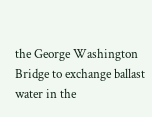the George Washington Bridge to exchange ballast water in the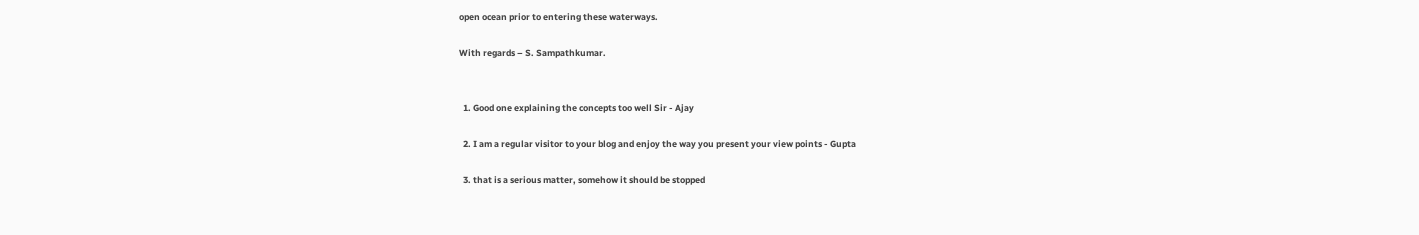open ocean prior to entering these waterways.

With regards – S. Sampathkumar.


  1. Good one explaining the concepts too well Sir - Ajay

  2. I am a regular visitor to your blog and enjoy the way you present your view points - Gupta

  3. that is a serious matter, somehow it should be stopped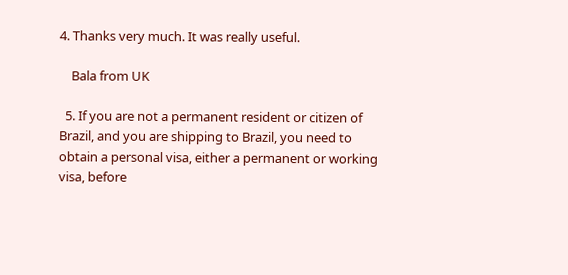4. Thanks very much. It was really useful.

    Bala from UK

  5. If you are not a permanent resident or citizen of Brazil, and you are shipping to Brazil, you need to obtain a personal visa, either a permanent or working visa, before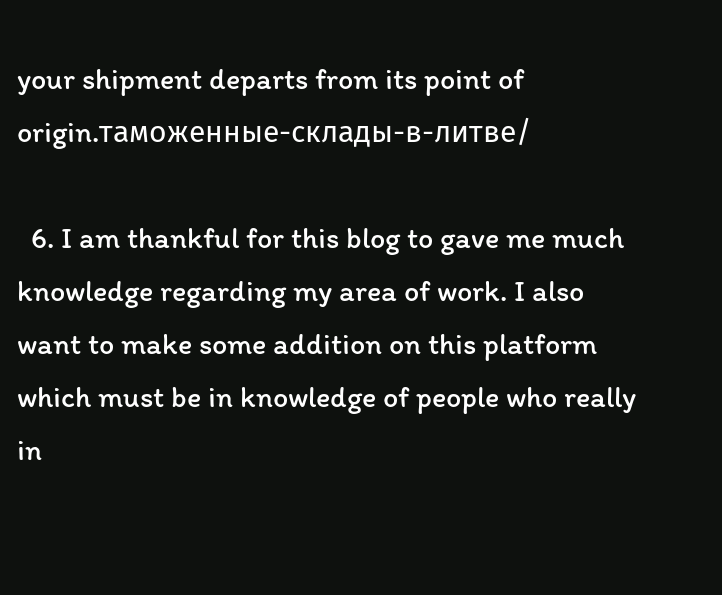your shipment departs from its point of origin.таможенные-склады-в-литве/

  6. I am thankful for this blog to gave me much knowledge regarding my area of work. I also want to make some addition on this platform which must be in knowledge of people who really in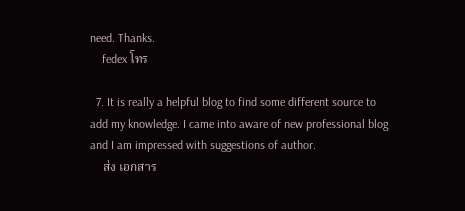need. Thanks.
    fedex โทร

  7. It is really a helpful blog to find some different source to add my knowledge. I came into aware of new professional blog and I am impressed with suggestions of author.
    ส่ง เอกสาร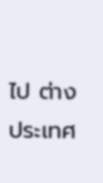ไป ต่าง ประเทศ